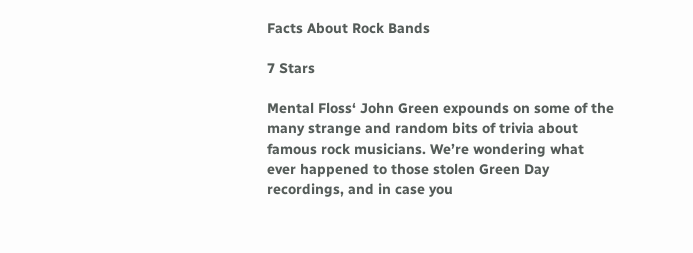Facts About Rock Bands

7 Stars

Mental Floss‘ John Green expounds on some of the many strange and random bits of trivia about famous rock musicians. We’re wondering what ever happened to those stolen Green Day recordings, and in case you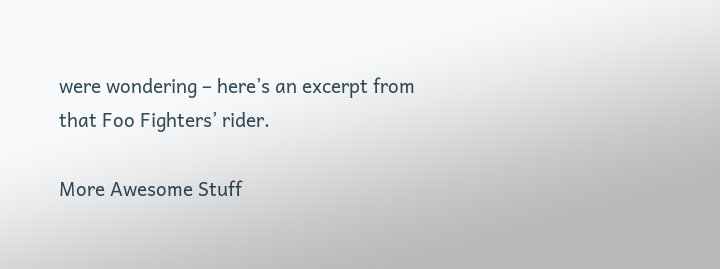were wondering – here’s an excerpt from that Foo Fighters’ rider.

More Awesome Stuff